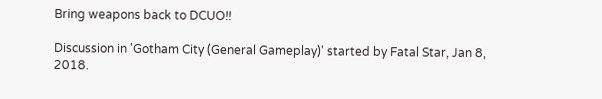Bring weapons back to DCUO!!

Discussion in 'Gotham City (General Gameplay)' started by Fatal Star, Jan 8, 2018.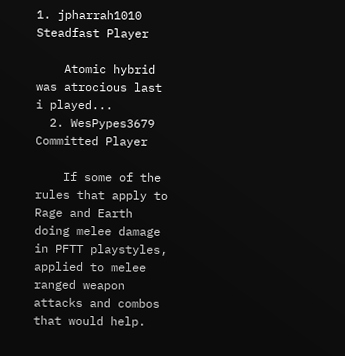1. jpharrah1010 Steadfast Player

    Atomic hybrid was atrocious last i played...
  2. WesPypes3679 Committed Player

    If some of the rules that apply to Rage and Earth doing melee damage in PFTT playstyles, applied to melee ranged weapon attacks and combos that would help.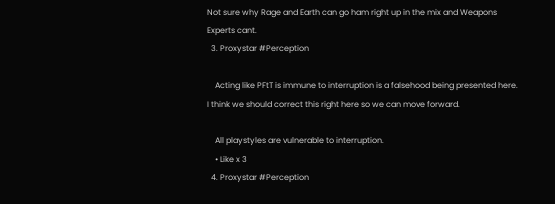Not sure why Rage and Earth can go ham right up in the mix and Weapons Experts cant.
  3. Proxystar #Perception

    Acting like PFtT is immune to interruption is a falsehood being presented here. I think we should correct this right here so we can move forward.

    All playstyles are vulnerable to interruption.
    • Like x 3
  4. Proxystar #Perception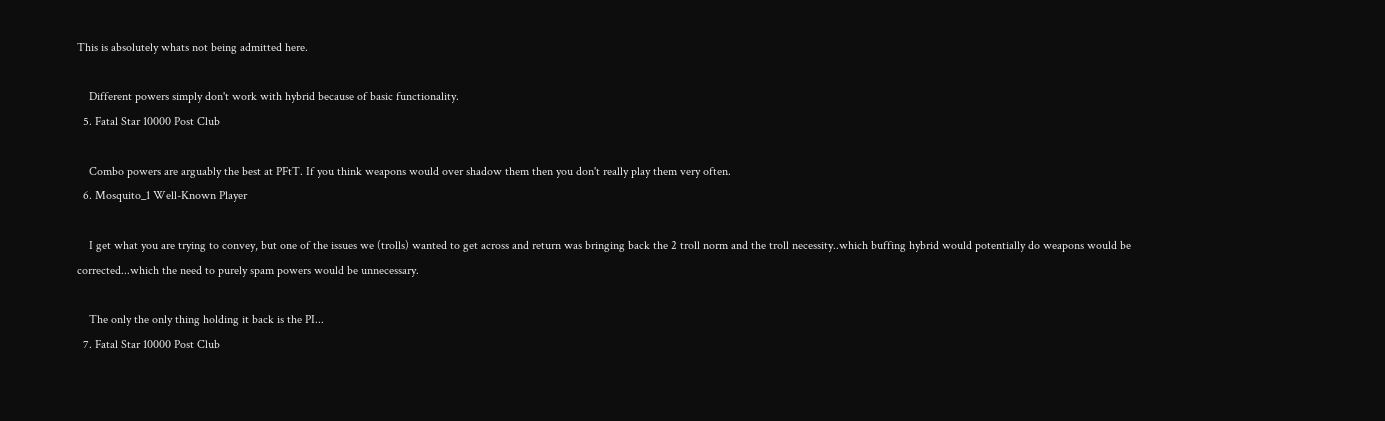This is absolutely whats not being admitted here.

    Different powers simply don't work with hybrid because of basic functionality.
  5. Fatal Star 10000 Post Club

    Combo powers are arguably the best at PFtT. If you think weapons would over shadow them then you don't really play them very often.
  6. Mosquito_1 Well-Known Player

    I get what you are trying to convey, but one of the issues we (trolls) wanted to get across and return was bringing back the 2 troll norm and the troll necessity..which buffing hybrid would potentially do weapons would be corrected...which the need to purely spam powers would be unnecessary.

    The only the only thing holding it back is the PI...
  7. Fatal Star 10000 Post Club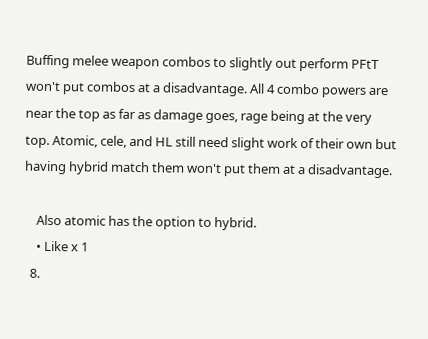Buffing melee weapon combos to slightly out perform PFtT won't put combos at a disadvantage. All 4 combo powers are near the top as far as damage goes, rage being at the very top. Atomic, cele, and HL still need slight work of their own but having hybrid match them won't put them at a disadvantage.

    Also atomic has the option to hybrid.
    • Like x 1
  8.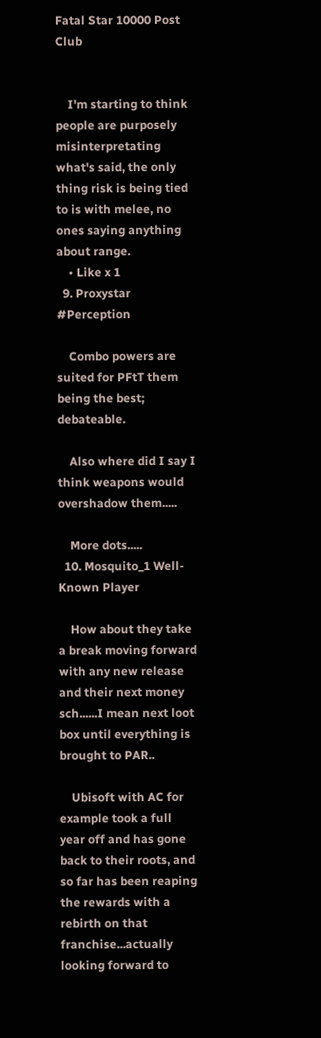Fatal Star 10000 Post Club


    I'm starting to think people are purposely misinterpretating what's said, the only thing risk is being tied to is with melee, no ones saying anything about range.
    • Like x 1
  9. Proxystar #Perception

    Combo powers are suited for PFtT them being the best; debateable.

    Also where did I say I think weapons would overshadow them.....

    More dots.....
  10. Mosquito_1 Well-Known Player

    How about they take a break moving forward with any new release and their next money sch......I mean next loot box until everything is brought to PAR..

    Ubisoft with AC for example took a full year off and has gone back to their roots, and so far has been reaping the rewards with a rebirth on that franchise...actually looking forward to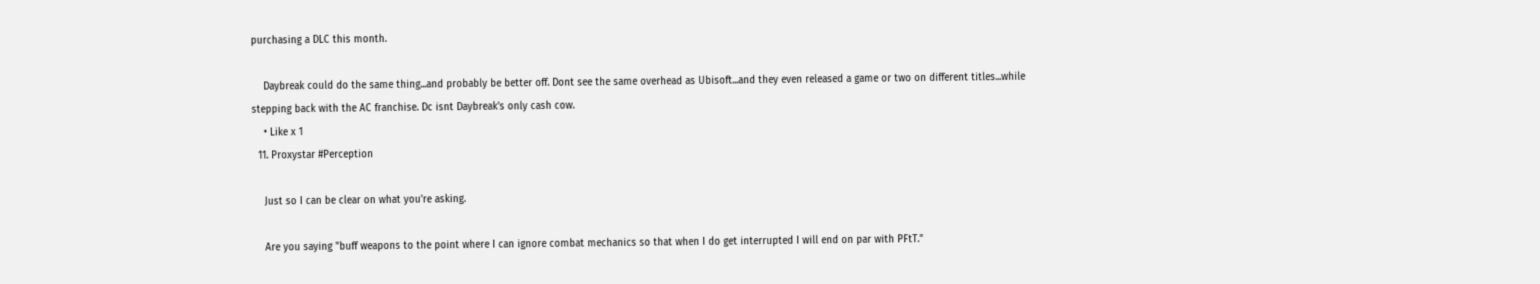purchasing a DLC this month.

    Daybreak could do the same thing...and probably be better off. Dont see the same overhead as Ubisoft...and they even released a game or two on different titles...while stepping back with the AC franchise. Dc isnt Daybreak's only cash cow.
    • Like x 1
  11. Proxystar #Perception

    Just so I can be clear on what you're asking.

    Are you saying "buff weapons to the point where I can ignore combat mechanics so that when I do get interrupted I will end on par with PFtT."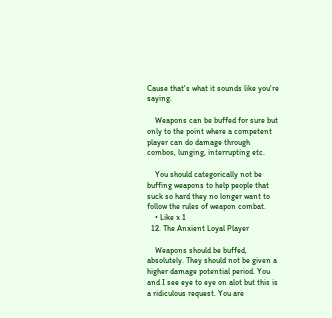Cause that's what it sounds like you're saying.

    Weapons can be buffed for sure but only to the point where a competent player can do damage through combos, lunging, interrupting etc.

    You should categorically not be buffing weapons to help people that suck so hard they no longer want to follow the rules of weapon combat.
    • Like x 1
  12. The Anxient Loyal Player

    Weapons should be buffed, absolutely. They should not be given a higher damage potential period. You and I see eye to eye on alot but this is a ridiculous request. You are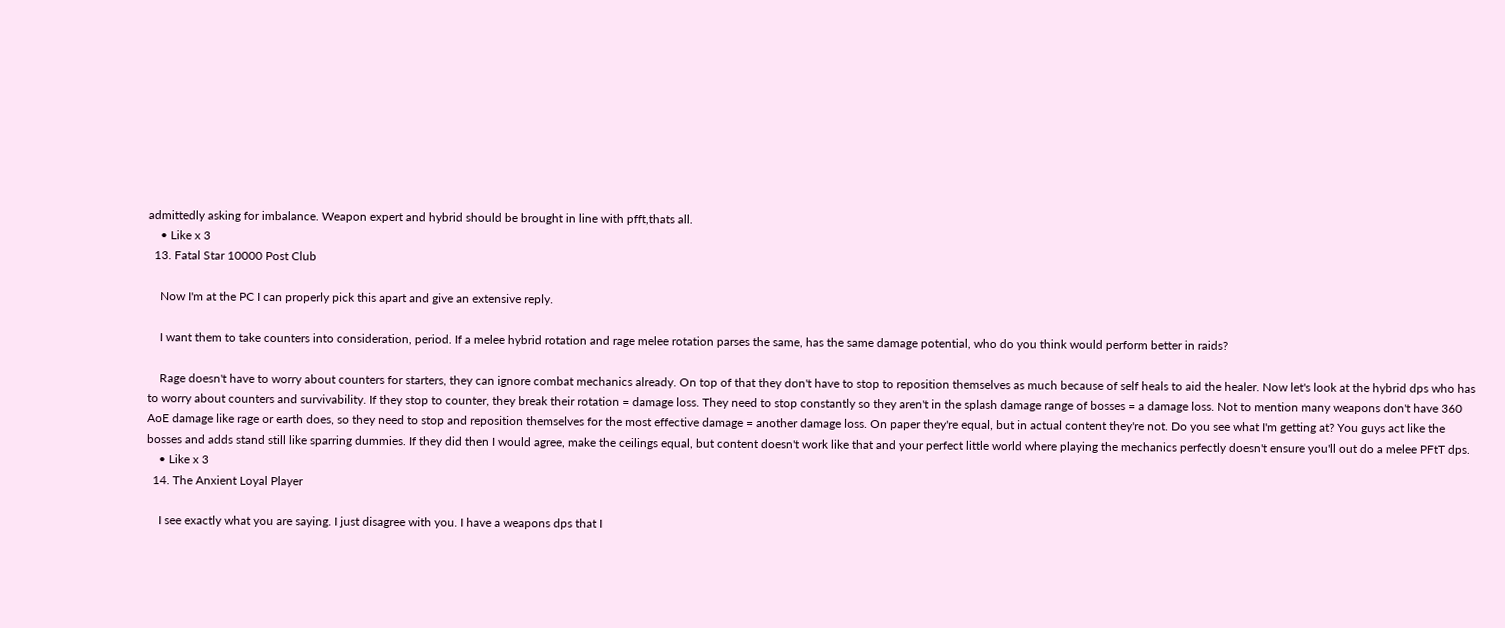admittedly asking for imbalance. Weapon expert and hybrid should be brought in line with pfft,thats all.
    • Like x 3
  13. Fatal Star 10000 Post Club

    Now I'm at the PC I can properly pick this apart and give an extensive reply.

    I want them to take counters into consideration, period. If a melee hybrid rotation and rage melee rotation parses the same, has the same damage potential, who do you think would perform better in raids?

    Rage doesn't have to worry about counters for starters, they can ignore combat mechanics already. On top of that they don't have to stop to reposition themselves as much because of self heals to aid the healer. Now let's look at the hybrid dps who has to worry about counters and survivability. If they stop to counter, they break their rotation = damage loss. They need to stop constantly so they aren't in the splash damage range of bosses = a damage loss. Not to mention many weapons don't have 360 AoE damage like rage or earth does, so they need to stop and reposition themselves for the most effective damage = another damage loss. On paper they're equal, but in actual content they're not. Do you see what I'm getting at? You guys act like the bosses and adds stand still like sparring dummies. If they did then I would agree, make the ceilings equal, but content doesn't work like that and your perfect little world where playing the mechanics perfectly doesn't ensure you'll out do a melee PFtT dps.
    • Like x 3
  14. The Anxient Loyal Player

    I see exactly what you are saying. I just disagree with you. I have a weapons dps that I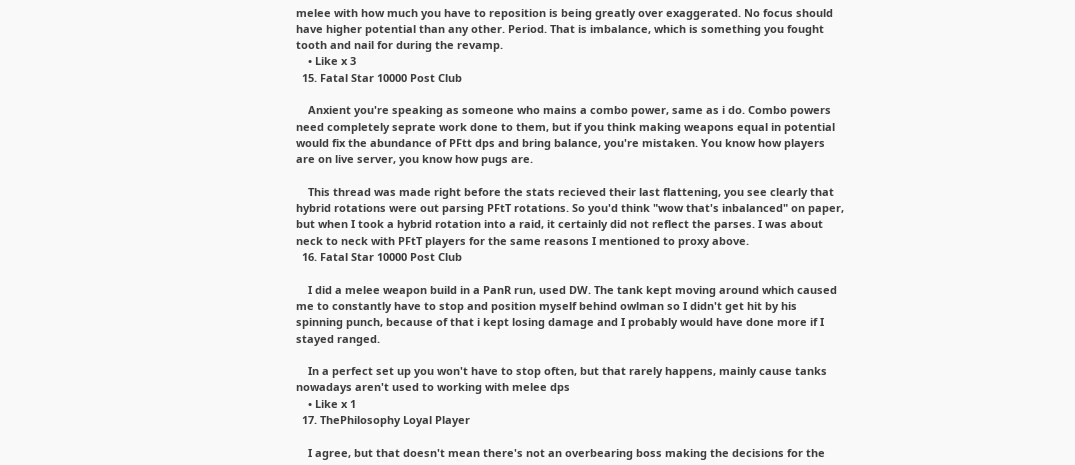melee with how much you have to reposition is being greatly over exaggerated. No focus should have higher potential than any other. Period. That is imbalance, which is something you fought tooth and nail for during the revamp.
    • Like x 3
  15. Fatal Star 10000 Post Club

    Anxient you're speaking as someone who mains a combo power, same as i do. Combo powers need completely seprate work done to them, but if you think making weapons equal in potential would fix the abundance of PFtt dps and bring balance, you're mistaken. You know how players are on live server, you know how pugs are.

    This thread was made right before the stats recieved their last flattening, you see clearly that hybrid rotations were out parsing PFtT rotations. So you'd think "wow that's inbalanced" on paper, but when I took a hybrid rotation into a raid, it certainly did not reflect the parses. I was about neck to neck with PFtT players for the same reasons I mentioned to proxy above.
  16. Fatal Star 10000 Post Club

    I did a melee weapon build in a PanR run, used DW. The tank kept moving around which caused me to constantly have to stop and position myself behind owlman so I didn't get hit by his spinning punch, because of that i kept losing damage and I probably would have done more if I stayed ranged.

    In a perfect set up you won't have to stop often, but that rarely happens, mainly cause tanks nowadays aren't used to working with melee dps
    • Like x 1
  17. ThePhilosophy Loyal Player

    I agree, but that doesn't mean there's not an overbearing boss making the decisions for the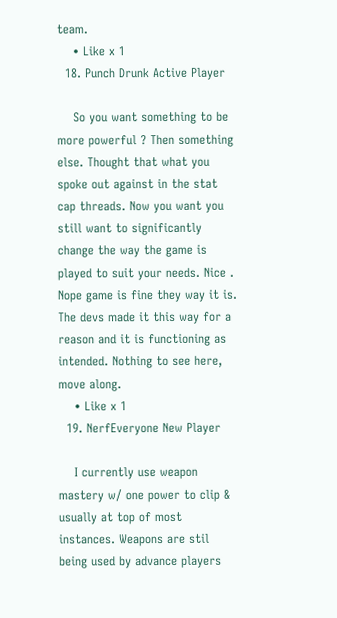team.
    • Like x 1
  18. Punch Drunk Active Player

    So you want something to be more powerful ? Then something else. Thought that what you spoke out against in the stat cap threads. Now you want you still want to significantly change the way the game is played to suit your needs. Nice . Nope game is fine they way it is. The devs made it this way for a reason and it is functioning as intended. Nothing to see here, move along.
    • Like x 1
  19. NerfEveryone New Player

    I currently use weapon mastery w/ one power to clip & usually at top of most instances. Weapons are stil being used by advance players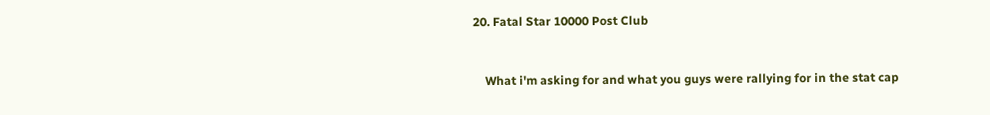20. Fatal Star 10000 Post Club


    What i'm asking for and what you guys were rallying for in the stat cap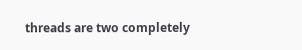threads are two completely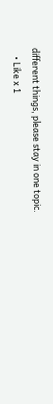different things, please stay in one topic.
    • Like x 1